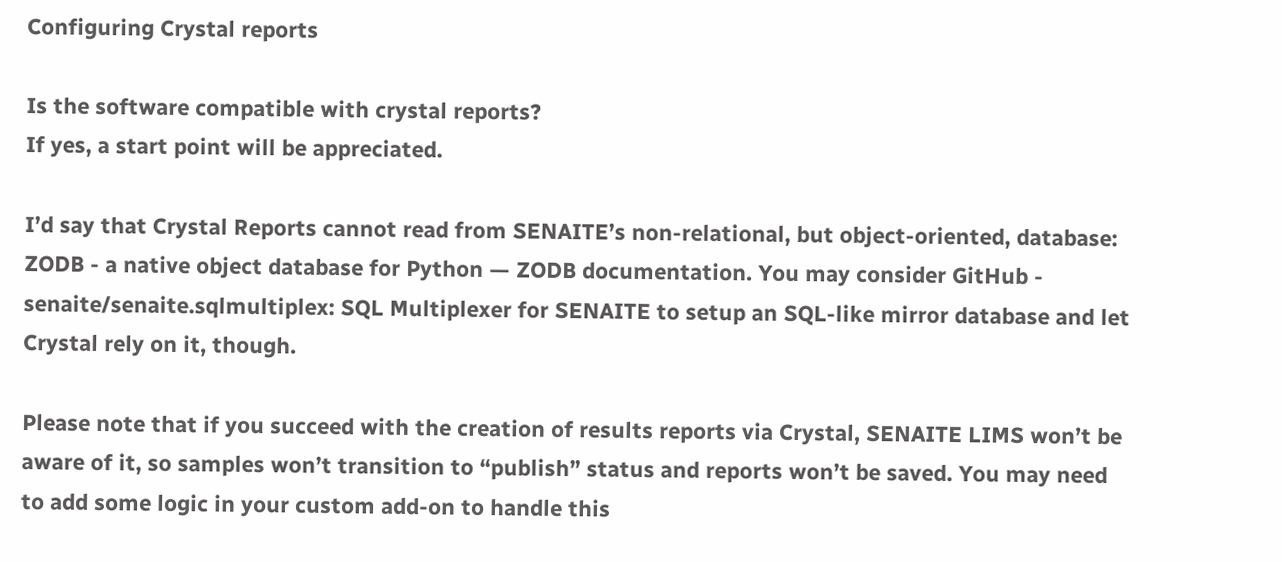Configuring Crystal reports

Is the software compatible with crystal reports?
If yes, a start point will be appreciated.

I’d say that Crystal Reports cannot read from SENAITE’s non-relational, but object-oriented, database: ZODB - a native object database for Python — ZODB documentation. You may consider GitHub - senaite/senaite.sqlmultiplex: SQL Multiplexer for SENAITE to setup an SQL-like mirror database and let Crystal rely on it, though.

Please note that if you succeed with the creation of results reports via Crystal, SENAITE LIMS won’t be aware of it, so samples won’t transition to “publish” status and reports won’t be saved. You may need to add some logic in your custom add-on to handle this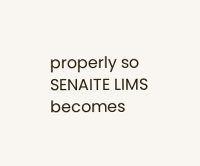properly so SENAITE LIMS becomes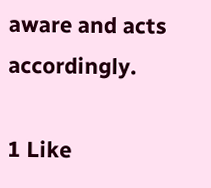aware and acts accordingly.

1 Like